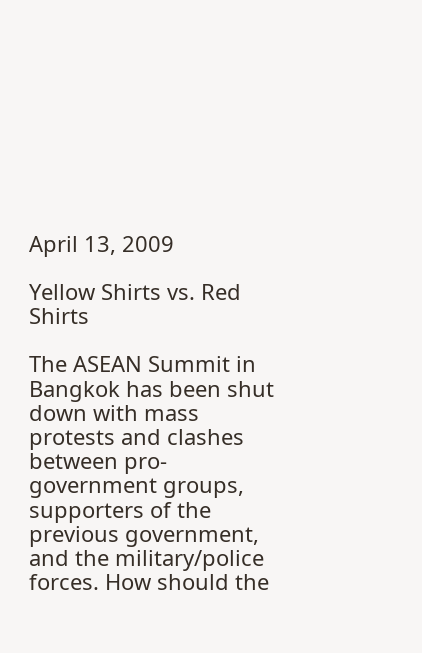April 13, 2009

Yellow Shirts vs. Red Shirts

The ASEAN Summit in Bangkok has been shut down with mass protests and clashes between pro-government groups, supporters of the previous government, and the military/police forces. How should the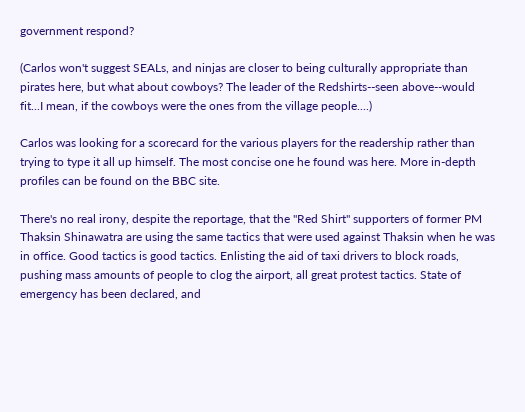government respond?

(Carlos won't suggest SEALs, and ninjas are closer to being culturally appropriate than pirates here, but what about cowboys? The leader of the Redshirts--seen above--would fit...I mean, if the cowboys were the ones from the village people....)

Carlos was looking for a scorecard for the various players for the readership rather than trying to type it all up himself. The most concise one he found was here. More in-depth profiles can be found on the BBC site.

There's no real irony, despite the reportage, that the "Red Shirt" supporters of former PM Thaksin Shinawatra are using the same tactics that were used against Thaksin when he was in office. Good tactics is good tactics. Enlisting the aid of taxi drivers to block roads, pushing mass amounts of people to clog the airport, all great protest tactics. State of emergency has been declared, and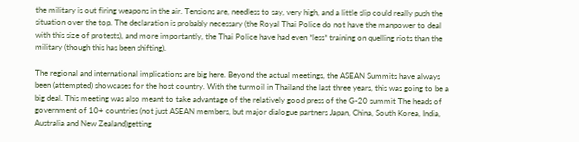the military is out firing weapons in the air. Tensions are, needless to say, very high, and a little slip could really push the situation over the top. The declaration is probably necessary (the Royal Thai Police do not have the manpower to deal with this size of protests), and more importantly, the Thai Police have had even *less* training on quelling riots than the military (though this has been shifting).

The regional and international implications are big here. Beyond the actual meetings, the ASEAN Summits have always been (attempted) showcases for the host country. With the turmoil in Thailand the last three years, this was going to be a big deal. This meeting was also meant to take advantage of the relatively good press of the G-20 summit The heads of government of 10+ countries (not just ASEAN members, but major dialogue partners Japan, China, South Korea, India, Australia and New Zealand)getting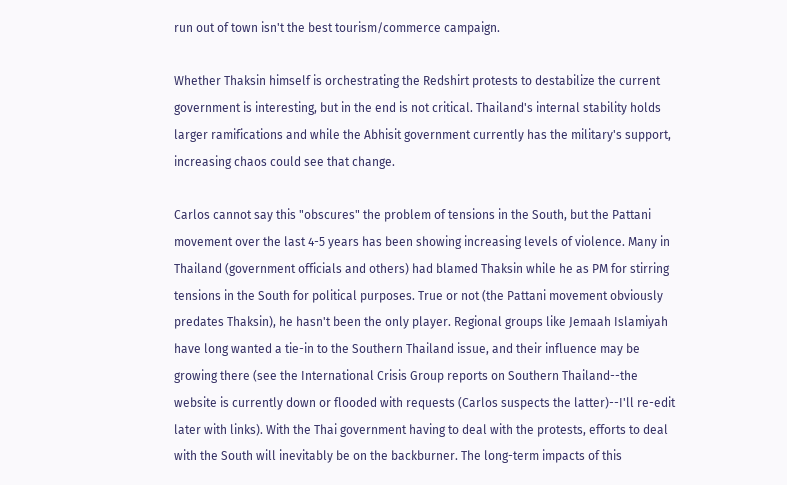run out of town isn't the best tourism/commerce campaign.

Whether Thaksin himself is orchestrating the Redshirt protests to destabilize the current government is interesting, but in the end is not critical. Thailand's internal stability holds larger ramifications and while the Abhisit government currently has the military's support, increasing chaos could see that change.

Carlos cannot say this "obscures" the problem of tensions in the South, but the Pattani movement over the last 4-5 years has been showing increasing levels of violence. Many in Thailand (government officials and others) had blamed Thaksin while he as PM for stirring tensions in the South for political purposes. True or not (the Pattani movement obviously predates Thaksin), he hasn't been the only player. Regional groups like Jemaah Islamiyah have long wanted a tie-in to the Southern Thailand issue, and their influence may be growing there (see the International Crisis Group reports on Southern Thailand--the website is currently down or flooded with requests (Carlos suspects the latter)--I'll re-edit later with links). With the Thai government having to deal with the protests, efforts to deal with the South will inevitably be on the backburner. The long-term impacts of this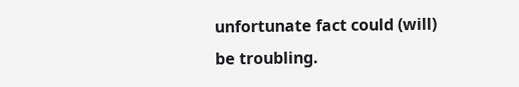unfortunate fact could (will) be troubling.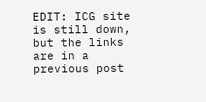EDIT: ICG site is still down, but the links are in a previous post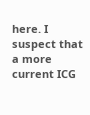here. I suspect that a more current ICG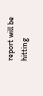report will be hitting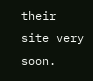their site very soon.